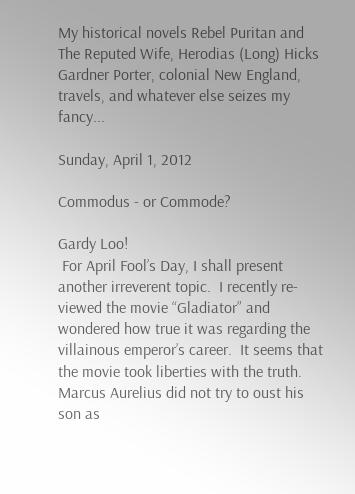My historical novels Rebel Puritan and The Reputed Wife, Herodias (Long) Hicks Gardner Porter, colonial New England, travels, and whatever else seizes my fancy...

Sunday, April 1, 2012

Commodus - or Commode?

Gardy Loo!
 For April Fool’s Day, I shall present another irreverent topic.  I recently re-viewed the movie “Gladiator” and wondered how true it was regarding the villainous emperor’s career.  It seems that the movie took liberties with the truth.  Marcus Aurelius did not try to oust his son as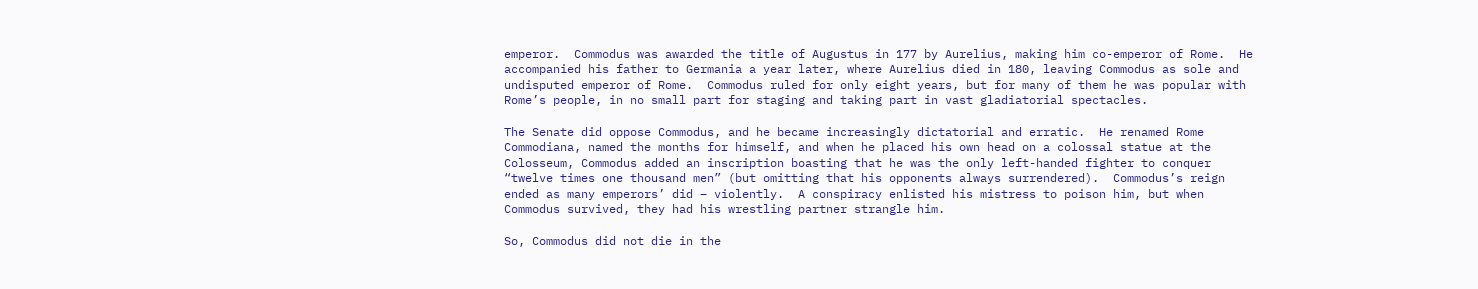emperor.  Commodus was awarded the title of Augustus in 177 by Aurelius, making him co-emperor of Rome.  He accompanied his father to Germania a year later, where Aurelius died in 180, leaving Commodus as sole and undisputed emperor of Rome.  Commodus ruled for only eight years, but for many of them he was popular with Rome’s people, in no small part for staging and taking part in vast gladiatorial spectacles.

The Senate did oppose Commodus, and he became increasingly dictatorial and erratic.  He renamed Rome Commodiana, named the months for himself, and when he placed his own head on a colossal statue at the Colosseum, Commodus added an inscription boasting that he was the only left-handed fighter to conquer “twelve times one thousand men” (but omitting that his opponents always surrendered).  Commodus’s reign ended as many emperors’ did – violently.  A conspiracy enlisted his mistress to poison him, but when Commodus survived, they had his wrestling partner strangle him.

So, Commodus did not die in the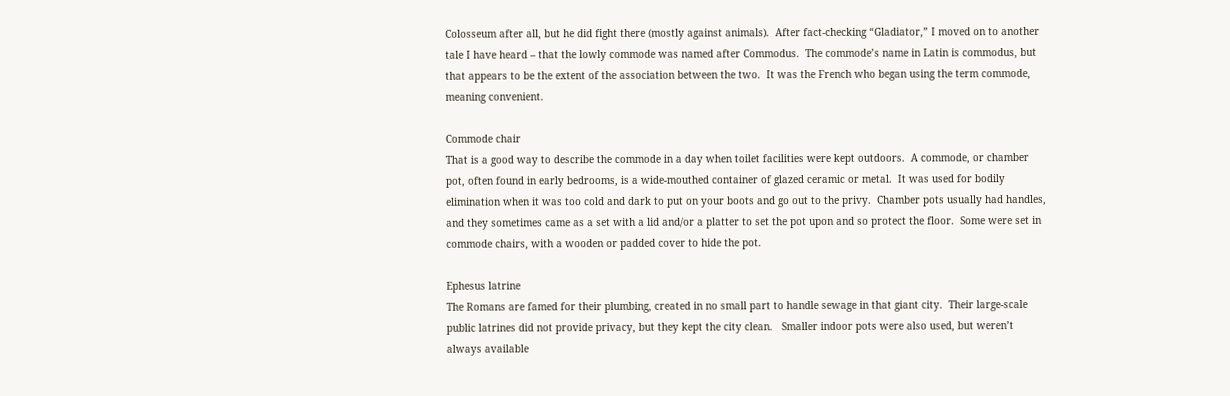Colosseum after all, but he did fight there (mostly against animals).  After fact-checking “Gladiator,” I moved on to another tale I have heard – that the lowly commode was named after Commodus.  The commode’s name in Latin is commodus, but that appears to be the extent of the association between the two.  It was the French who began using the term commode, meaning convenient.

Commode chair
That is a good way to describe the commode in a day when toilet facilities were kept outdoors.  A commode, or chamber pot, often found in early bedrooms, is a wide-mouthed container of glazed ceramic or metal.  It was used for bodily elimination when it was too cold and dark to put on your boots and go out to the privy.  Chamber pots usually had handles, and they sometimes came as a set with a lid and/or a platter to set the pot upon and so protect the floor.  Some were set in commode chairs, with a wooden or padded cover to hide the pot.

Ephesus latrine
The Romans are famed for their plumbing, created in no small part to handle sewage in that giant city.  Their large-scale public latrines did not provide privacy, but they kept the city clean.   Smaller indoor pots were also used, but weren’t always available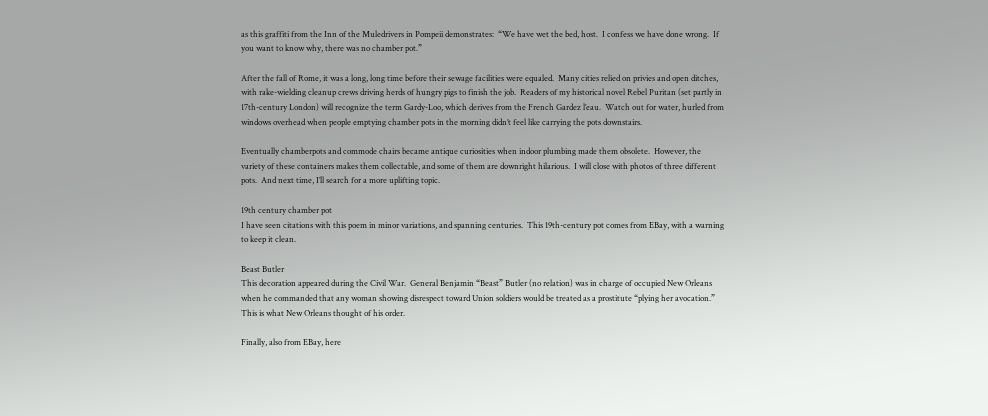as this graffiti from the Inn of the Muledrivers in Pompeii demonstrates:  “We have wet the bed, host.  I confess we have done wrong.  If you want to know why, there was no chamber pot.”

After the fall of Rome, it was a long, long time before their sewage facilities were equaled.  Many cities relied on privies and open ditches, with rake-wielding cleanup crews driving herds of hungry pigs to finish the job.  Readers of my historical novel Rebel Puritan (set partly in 17th-century London) will recognize the term Gardy-Loo, which derives from the French Gardez l’eau.  Watch out for water, hurled from windows overhead when people emptying chamber pots in the morning didn’t feel like carrying the pots downstairs.

Eventually chamberpots and commode chairs became antique curiosities when indoor plumbing made them obsolete.  However, the variety of these containers makes them collectable, and some of them are downright hilarious.  I will close with photos of three different pots.  And next time, I’ll search for a more uplifting topic.

19th century chamber pot
I have seen citations with this poem in minor variations, and spanning centuries.  This 19th-century pot comes from EBay, with a warning to keep it clean.

Beast Butler
This decoration appeared during the Civil War.  General Benjamin “Beast” Butler (no relation) was in charge of occupied New Orleans when he commanded that any woman showing disrespect toward Union soldiers would be treated as a prostitute “plying her avocation.”  This is what New Orleans thought of his order.

Finally, also from EBay, here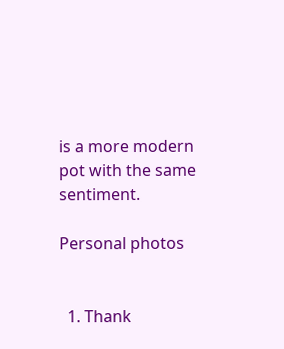is a more modern pot with the same sentiment.

Personal photos


  1. Thank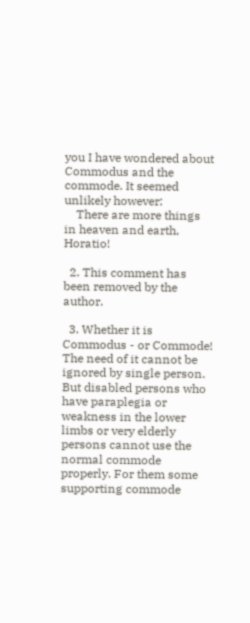you I have wondered about Commodus and the commode. It seemed unlikely however:
    There are more things in heaven and earth, Horatio!

  2. This comment has been removed by the author.

  3. Whether it is Commodus - or Commode! The need of it cannot be ignored by single person. But disabled persons who have paraplegia or weakness in the lower limbs or very elderly persons cannot use the normal commode properly. For them some supporting commode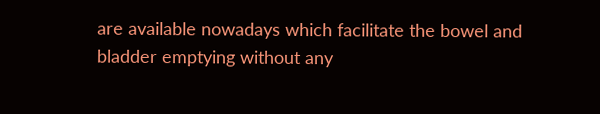are available nowadays which facilitate the bowel and bladder emptying without any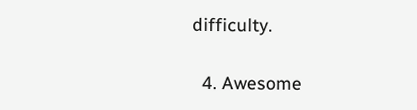difficulty.

  4. Awesome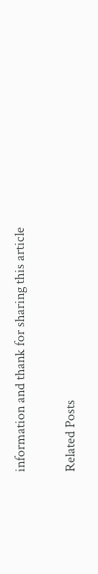information and thank for sharing this article


Related Posts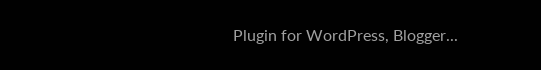Plugin for WordPress, Blogger...